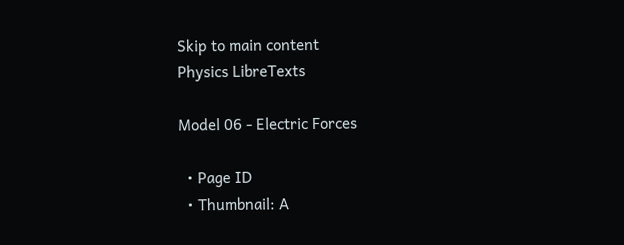Skip to main content
Physics LibreTexts

Model 06 - Electric Forces

  • Page ID
  • Thumbnail: A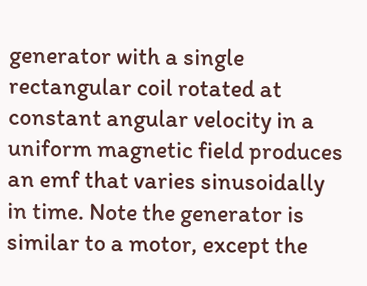generator with a single rectangular coil rotated at constant angular velocity in a uniform magnetic field produces an emf that varies sinusoidally in time. Note the generator is similar to a motor, except the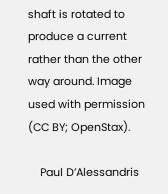shaft is rotated to produce a current rather than the other way around. Image used with permission (CC BY; OpenStax).

    Paul D’Alessandris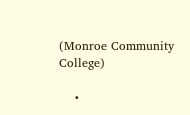(Monroe Community College)

    •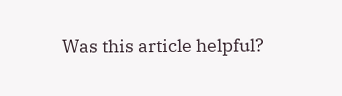Was this article helpful?